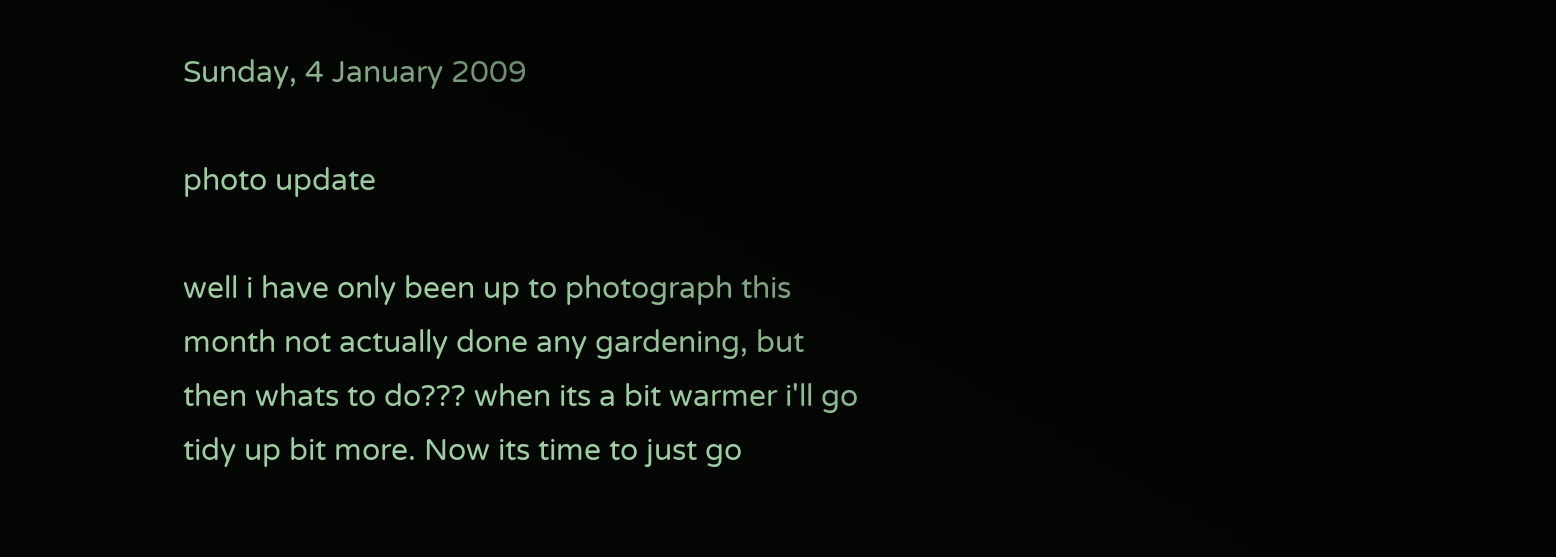Sunday, 4 January 2009

photo update

well i have only been up to photograph this month not actually done any gardening, but then whats to do??? when its a bit warmer i'll go tidy up bit more. Now its time to just go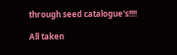through seed catalogue's!!!!

All taken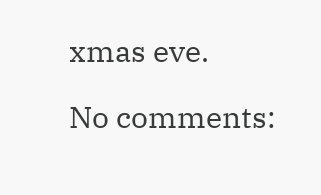xmas eve.

No comments: